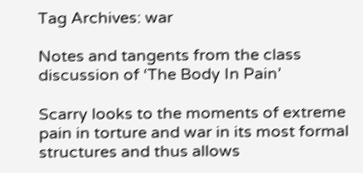Tag Archives: war

Notes and tangents from the class discussion of ‘The Body In Pain’

Scarry looks to the moments of extreme pain in torture and war in its most formal structures and thus allows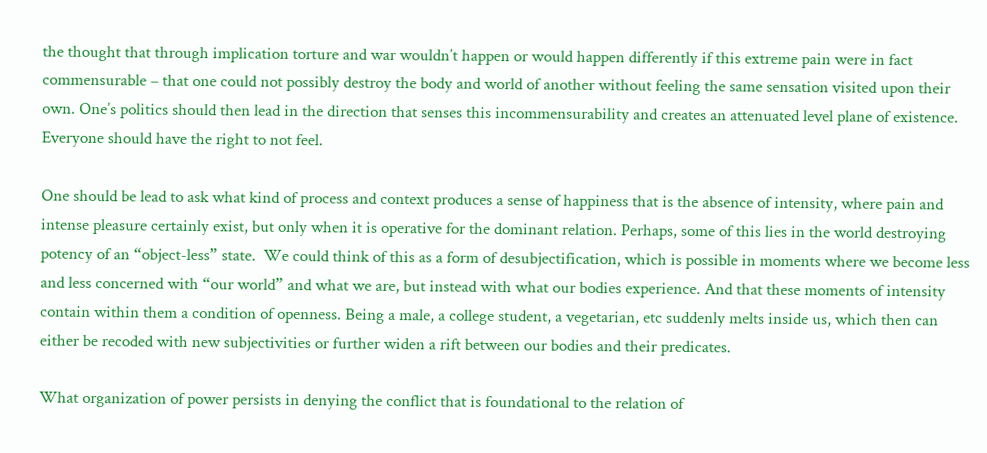the thought that through implication torture and war wouldn’t happen or would happen differently if this extreme pain were in fact commensurable – that one could not possibly destroy the body and world of another without feeling the same sensation visited upon their own. One’s politics should then lead in the direction that senses this incommensurability and creates an attenuated level plane of existence. Everyone should have the right to not feel.

One should be lead to ask what kind of process and context produces a sense of happiness that is the absence of intensity, where pain and intense pleasure certainly exist, but only when it is operative for the dominant relation. Perhaps, some of this lies in the world destroying potency of an “object-less” state.  We could think of this as a form of desubjectification, which is possible in moments where we become less and less concerned with “our world” and what we are, but instead with what our bodies experience. And that these moments of intensity contain within them a condition of openness. Being a male, a college student, a vegetarian, etc suddenly melts inside us, which then can either be recoded with new subjectivities or further widen a rift between our bodies and their predicates.

What organization of power persists in denying the conflict that is foundational to the relation of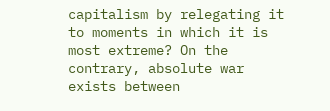capitalism by relegating it to moments in which it is most extreme? On the contrary, absolute war exists between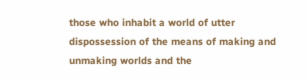those who inhabit a world of utter dispossession of the means of making and unmaking worlds and the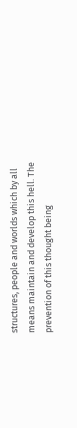structures, people and worlds which by all means maintain and develop this hell. The prevention of this thought being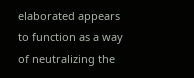elaborated appears to function as a way of neutralizing the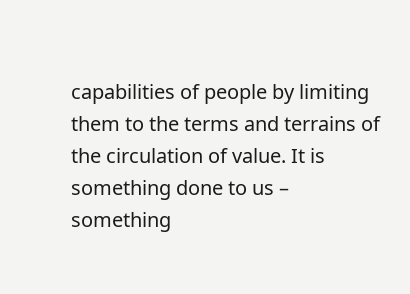capabilities of people by limiting them to the terms and terrains of the circulation of value. It is something done to us – something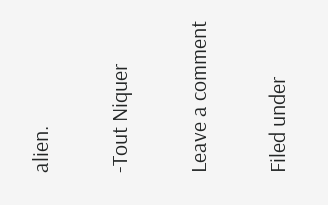alien.

-Tout Niquer

Leave a comment

Filed under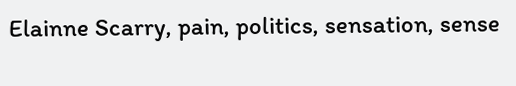Elainne Scarry, pain, politics, sensation, sense